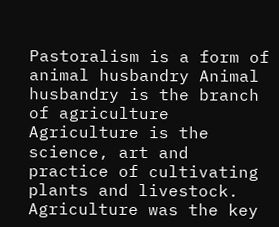Pastoralism is a form of
animal husbandry Animal husbandry is the branch of agriculture Agriculture is the science, art and practice of cultivating plants and livestock. Agriculture was the key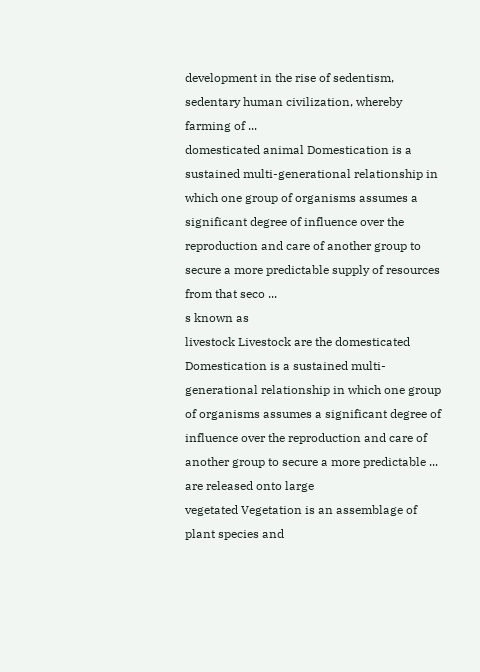development in the rise of sedentism, sedentary human civilization, whereby farming of ...
domesticated animal Domestication is a sustained multi-generational relationship in which one group of organisms assumes a significant degree of influence over the reproduction and care of another group to secure a more predictable supply of resources from that seco ...
s known as
livestock Livestock are the domesticated Domestication is a sustained multi-generational relationship in which one group of organisms assumes a significant degree of influence over the reproduction and care of another group to secure a more predictable ...
are released onto large
vegetated Vegetation is an assemblage of plant species and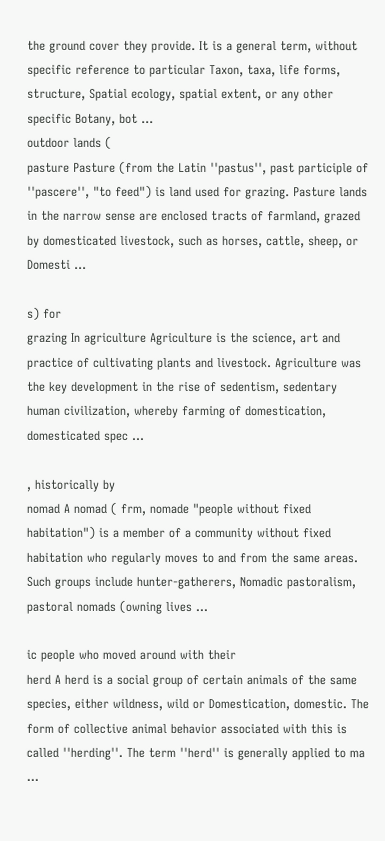the ground cover they provide. It is a general term, without specific reference to particular Taxon, taxa, life forms, structure, Spatial ecology, spatial extent, or any other specific Botany, bot ...
outdoor lands (
pasture Pasture (from the Latin ''pastus'', past participle of ''pascere'', "to feed") is land used for grazing. Pasture lands in the narrow sense are enclosed tracts of farmland, grazed by domesticated livestock, such as horses, cattle, sheep, or Domesti ...

s) for
grazing In agriculture Agriculture is the science, art and practice of cultivating plants and livestock. Agriculture was the key development in the rise of sedentism, sedentary human civilization, whereby farming of domestication, domesticated spec ...

, historically by
nomad A nomad ( frm, nomade "people without fixed habitation") is a member of a community without fixed habitation who regularly moves to and from the same areas. Such groups include hunter-gatherers, Nomadic pastoralism, pastoral nomads (owning lives ...

ic people who moved around with their
herd A herd is a social group of certain animals of the same species, either wildness, wild or Domestication, domestic. The form of collective animal behavior associated with this is called ''herding''. The term ''herd'' is generally applied to ma ...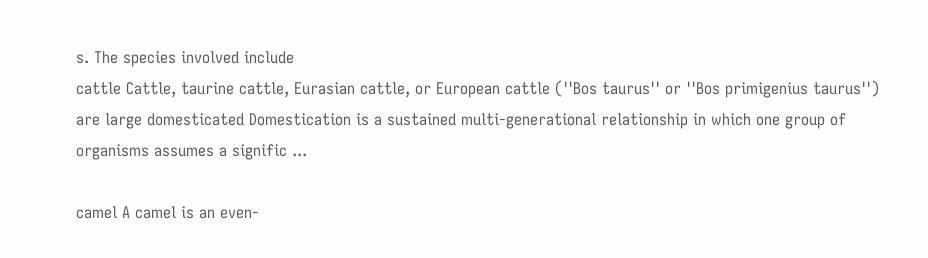s. The species involved include
cattle Cattle, taurine cattle, Eurasian cattle, or European cattle (''Bos taurus'' or ''Bos primigenius taurus'') are large domesticated Domestication is a sustained multi-generational relationship in which one group of organisms assumes a signific ...

camel A camel is an even-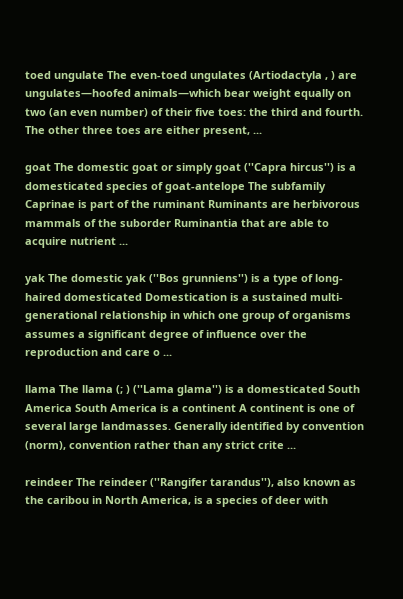toed ungulate The even-toed ungulates (Artiodactyla , ) are ungulates—hoofed animals—which bear weight equally on two (an even number) of their five toes: the third and fourth. The other three toes are either present, ...

goat The domestic goat or simply goat (''Capra hircus'') is a domesticated species of goat-antelope The subfamily Caprinae is part of the ruminant Ruminants are herbivorous mammals of the suborder Ruminantia that are able to acquire nutrient ...

yak The domestic yak (''Bos grunniens'') is a type of long-haired domesticated Domestication is a sustained multi-generational relationship in which one group of organisms assumes a significant degree of influence over the reproduction and care o ...

llama The llama (; ) (''Lama glama'') is a domesticated South America South America is a continent A continent is one of several large landmasses. Generally identified by convention (norm), convention rather than any strict crite ...

reindeer The reindeer (''Rangifer tarandus''), also known as the caribou in North America, is a species of deer with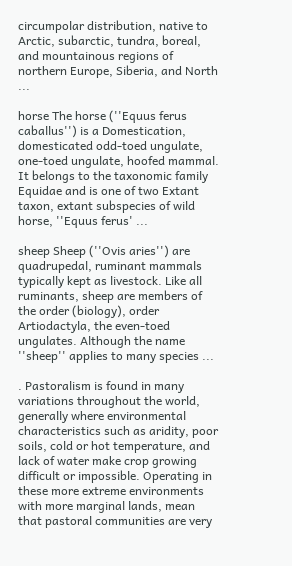circumpolar distribution, native to Arctic, subarctic, tundra, boreal, and mountainous regions of northern Europe, Siberia, and North ...

horse The horse (''Equus ferus caballus'') is a Domestication, domesticated odd-toed ungulate, one-toed ungulate, hoofed mammal. It belongs to the taxonomic family Equidae and is one of two Extant taxon, extant subspecies of wild horse, ''Equus ferus' ...

sheep Sheep (''Ovis aries'') are quadrupedal, ruminant mammals typically kept as livestock. Like all ruminants, sheep are members of the order (biology), order Artiodactyla, the even-toed ungulates. Although the name ''sheep'' applies to many species ...

. Pastoralism is found in many variations throughout the world, generally where environmental characteristics such as aridity, poor soils, cold or hot temperature, and lack of water make crop growing difficult or impossible. Operating in these more extreme environments with more marginal lands, mean that pastoral communities are very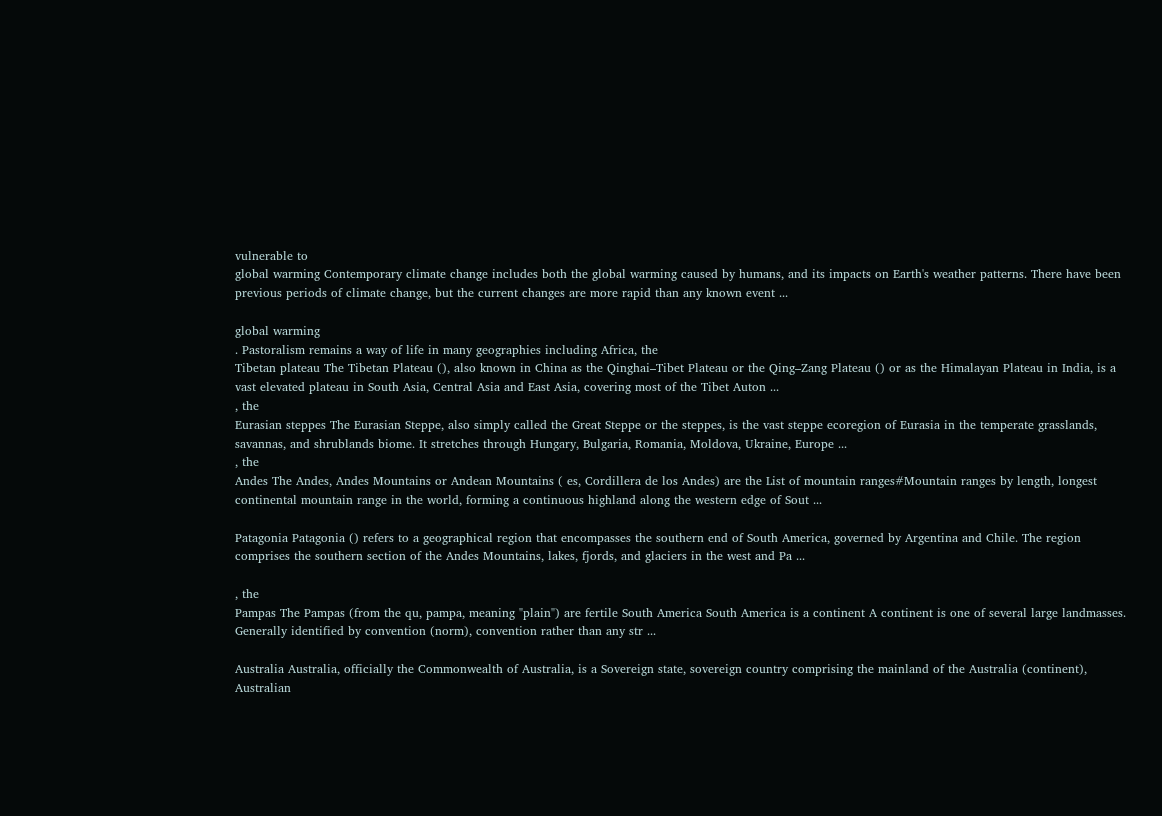vulnerable to
global warming Contemporary climate change includes both the global warming caused by humans, and its impacts on Earth's weather patterns. There have been previous periods of climate change, but the current changes are more rapid than any known event ...

global warming
. Pastoralism remains a way of life in many geographies including Africa, the
Tibetan plateau The Tibetan Plateau (), also known in China as the Qinghai–Tibet Plateau or the Qing–Zang Plateau () or as the Himalayan Plateau in India, is a vast elevated plateau in South Asia, Central Asia and East Asia, covering most of the Tibet Auton ...
, the
Eurasian steppes The Eurasian Steppe, also simply called the Great Steppe or the steppes, is the vast steppe ecoregion of Eurasia in the temperate grasslands, savannas, and shrublands biome. It stretches through Hungary, Bulgaria, Romania, Moldova, Ukraine, Europe ...
, the
Andes The Andes, Andes Mountains or Andean Mountains ( es, Cordillera de los Andes) are the List of mountain ranges#Mountain ranges by length, longest continental mountain range in the world, forming a continuous highland along the western edge of Sout ...

Patagonia Patagonia () refers to a geographical region that encompasses the southern end of South America, governed by Argentina and Chile. The region comprises the southern section of the Andes Mountains, lakes, fjords, and glaciers in the west and Pa ...

, the
Pampas The Pampas (from the qu, pampa, meaning "plain") are fertile South America South America is a continent A continent is one of several large landmasses. Generally identified by convention (norm), convention rather than any str ...

Australia Australia, officially the Commonwealth of Australia, is a Sovereign state, sovereign country comprising the mainland of the Australia (continent), Australian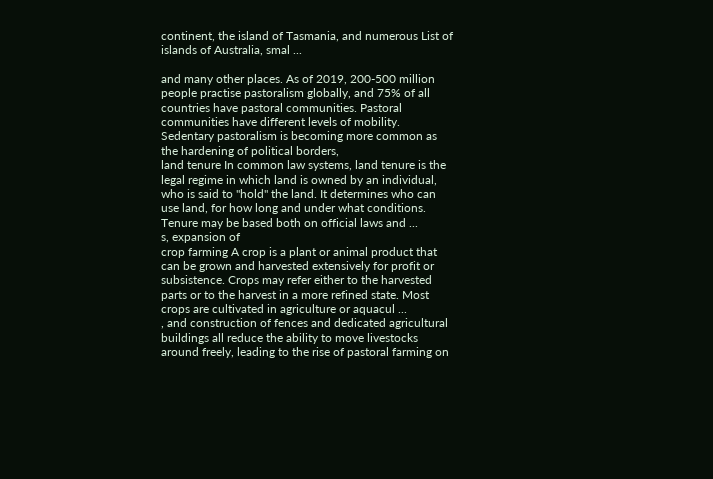continent, the island of Tasmania, and numerous List of islands of Australia, smal ...

and many other places. As of 2019, 200-500 million people practise pastoralism globally, and 75% of all countries have pastoral communities. Pastoral communities have different levels of mobility. Sedentary pastoralism is becoming more common as the hardening of political borders,
land tenure In common law systems, land tenure is the legal regime in which land is owned by an individual, who is said to "hold" the land. It determines who can use land, for how long and under what conditions. Tenure may be based both on official laws and ...
s, expansion of
crop farming A crop is a plant or animal product that can be grown and harvested extensively for profit or subsistence. Crops may refer either to the harvested parts or to the harvest in a more refined state. Most crops are cultivated in agriculture or aquacul ...
, and construction of fences and dedicated agricultural buildings all reduce the ability to move livestocks around freely, leading to the rise of pastoral farming on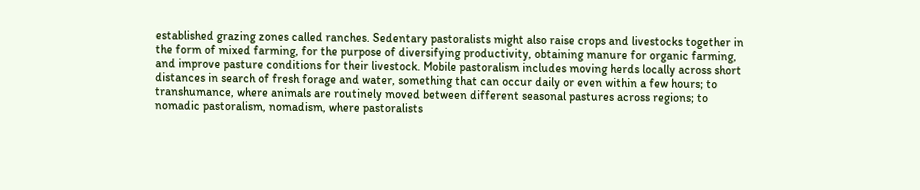established grazing zones called ranches. Sedentary pastoralists might also raise crops and livestocks together in the form of mixed farming, for the purpose of diversifying productivity, obtaining manure for organic farming, and improve pasture conditions for their livestock. Mobile pastoralism includes moving herds locally across short distances in search of fresh forage and water, something that can occur daily or even within a few hours; to transhumance, where animals are routinely moved between different seasonal pastures across regions; to nomadic pastoralism, nomadism, where pastoralists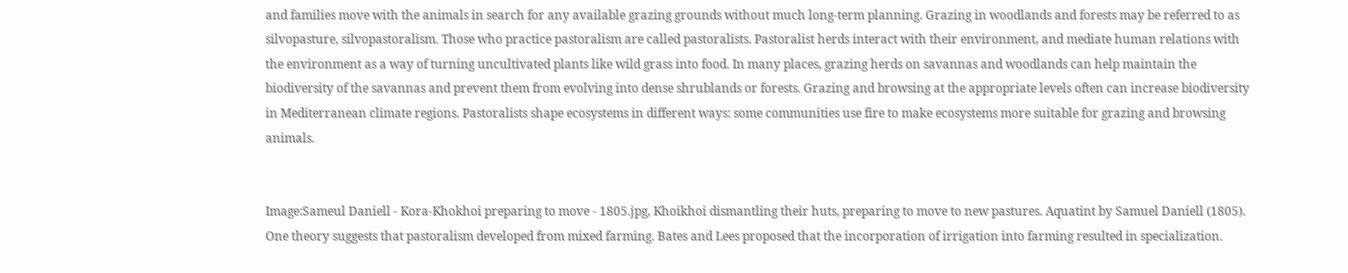and families move with the animals in search for any available grazing grounds without much long-term planning. Grazing in woodlands and forests may be referred to as silvopasture, silvopastoralism. Those who practice pastoralism are called pastoralists. Pastoralist herds interact with their environment, and mediate human relations with the environment as a way of turning uncultivated plants like wild grass into food. In many places, grazing herds on savannas and woodlands can help maintain the biodiversity of the savannas and prevent them from evolving into dense shrublands or forests. Grazing and browsing at the appropriate levels often can increase biodiversity in Mediterranean climate regions. Pastoralists shape ecosystems in different ways: some communities use fire to make ecosystems more suitable for grazing and browsing animals.


Image:Sameul Daniell - Kora-Khokhoi preparing to move - 1805.jpg, Khoikhoi dismantling their huts, preparing to move to new pastures. Aquatint by Samuel Daniell (1805). One theory suggests that pastoralism developed from mixed farming. Bates and Lees proposed that the incorporation of irrigation into farming resulted in specialization.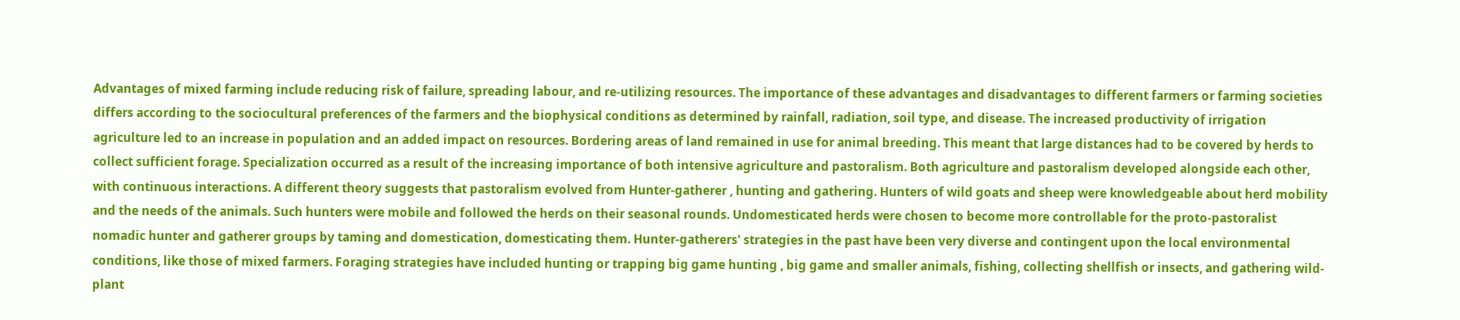Advantages of mixed farming include reducing risk of failure, spreading labour, and re-utilizing resources. The importance of these advantages and disadvantages to different farmers or farming societies differs according to the sociocultural preferences of the farmers and the biophysical conditions as determined by rainfall, radiation, soil type, and disease. The increased productivity of irrigation agriculture led to an increase in population and an added impact on resources. Bordering areas of land remained in use for animal breeding. This meant that large distances had to be covered by herds to collect sufficient forage. Specialization occurred as a result of the increasing importance of both intensive agriculture and pastoralism. Both agriculture and pastoralism developed alongside each other, with continuous interactions. A different theory suggests that pastoralism evolved from Hunter-gatherer , hunting and gathering. Hunters of wild goats and sheep were knowledgeable about herd mobility and the needs of the animals. Such hunters were mobile and followed the herds on their seasonal rounds. Undomesticated herds were chosen to become more controllable for the proto-pastoralist nomadic hunter and gatherer groups by taming and domestication, domesticating them. Hunter-gatherers' strategies in the past have been very diverse and contingent upon the local environmental conditions, like those of mixed farmers. Foraging strategies have included hunting or trapping big game hunting , big game and smaller animals, fishing, collecting shellfish or insects, and gathering wild-plant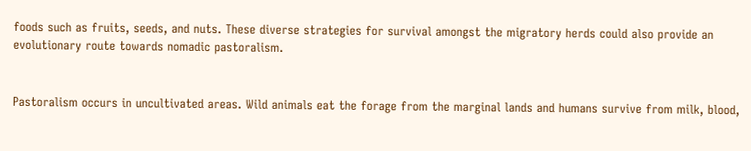foods such as fruits, seeds, and nuts. These diverse strategies for survival amongst the migratory herds could also provide an evolutionary route towards nomadic pastoralism.


Pastoralism occurs in uncultivated areas. Wild animals eat the forage from the marginal lands and humans survive from milk, blood,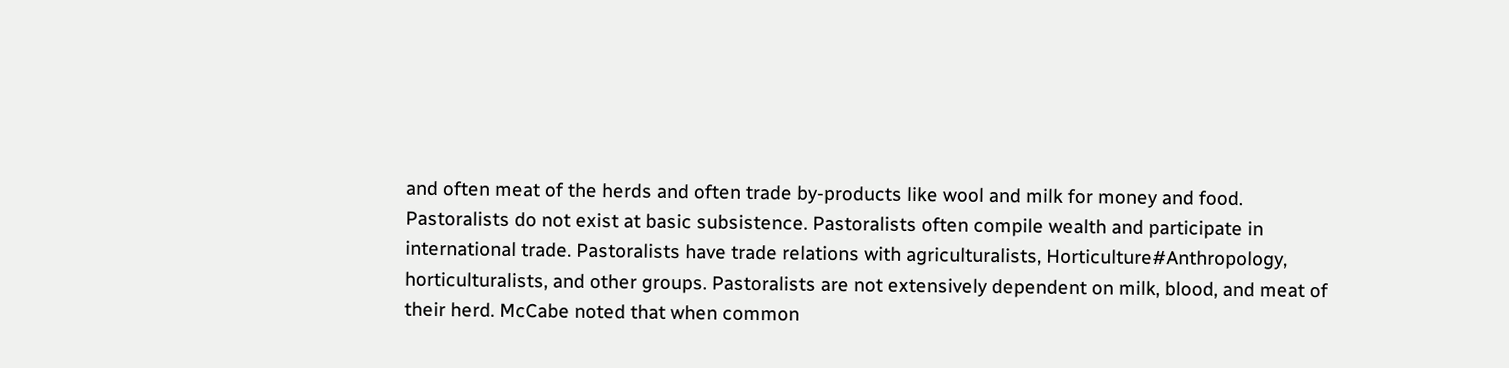and often meat of the herds and often trade by-products like wool and milk for money and food. Pastoralists do not exist at basic subsistence. Pastoralists often compile wealth and participate in international trade. Pastoralists have trade relations with agriculturalists, Horticulture#Anthropology, horticulturalists, and other groups. Pastoralists are not extensively dependent on milk, blood, and meat of their herd. McCabe noted that when common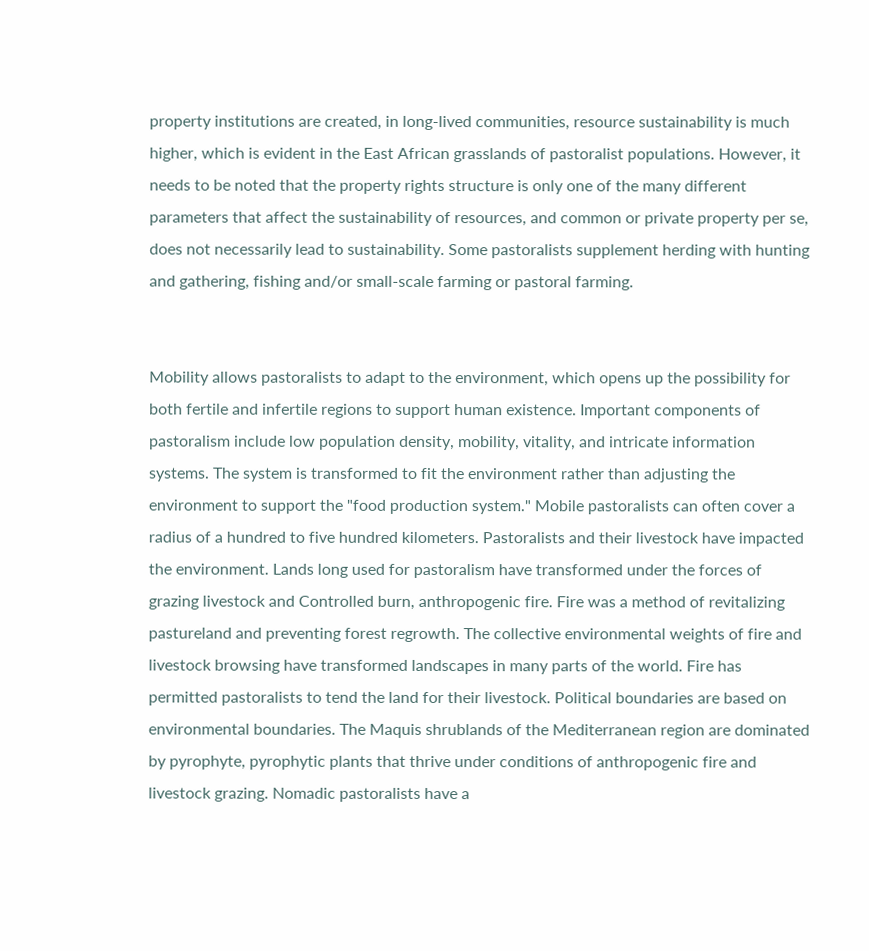property institutions are created, in long-lived communities, resource sustainability is much higher, which is evident in the East African grasslands of pastoralist populations. However, it needs to be noted that the property rights structure is only one of the many different parameters that affect the sustainability of resources, and common or private property per se, does not necessarily lead to sustainability. Some pastoralists supplement herding with hunting and gathering, fishing and/or small-scale farming or pastoral farming.


Mobility allows pastoralists to adapt to the environment, which opens up the possibility for both fertile and infertile regions to support human existence. Important components of pastoralism include low population density, mobility, vitality, and intricate information systems. The system is transformed to fit the environment rather than adjusting the environment to support the "food production system." Mobile pastoralists can often cover a radius of a hundred to five hundred kilometers. Pastoralists and their livestock have impacted the environment. Lands long used for pastoralism have transformed under the forces of grazing livestock and Controlled burn, anthropogenic fire. Fire was a method of revitalizing pastureland and preventing forest regrowth. The collective environmental weights of fire and livestock browsing have transformed landscapes in many parts of the world. Fire has permitted pastoralists to tend the land for their livestock. Political boundaries are based on environmental boundaries. The Maquis shrublands of the Mediterranean region are dominated by pyrophyte, pyrophytic plants that thrive under conditions of anthropogenic fire and livestock grazing. Nomadic pastoralists have a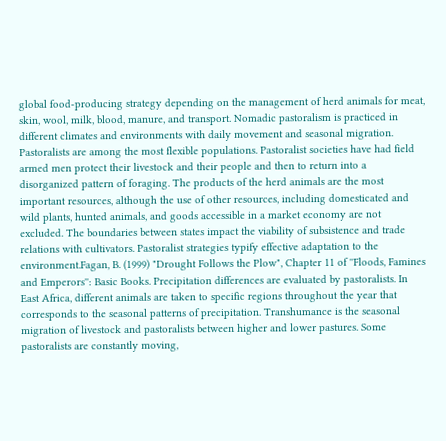global food-producing strategy depending on the management of herd animals for meat, skin, wool, milk, blood, manure, and transport. Nomadic pastoralism is practiced in different climates and environments with daily movement and seasonal migration. Pastoralists are among the most flexible populations. Pastoralist societies have had field armed men protect their livestock and their people and then to return into a disorganized pattern of foraging. The products of the herd animals are the most important resources, although the use of other resources, including domesticated and wild plants, hunted animals, and goods accessible in a market economy are not excluded. The boundaries between states impact the viability of subsistence and trade relations with cultivators. Pastoralist strategies typify effective adaptation to the environment.Fagan, B. (1999) "Drought Follows the Plow", Chapter 11 of ''Floods, Famines and Emperors'': Basic Books. Precipitation differences are evaluated by pastoralists. In East Africa, different animals are taken to specific regions throughout the year that corresponds to the seasonal patterns of precipitation. Transhumance is the seasonal migration of livestock and pastoralists between higher and lower pastures. Some pastoralists are constantly moving,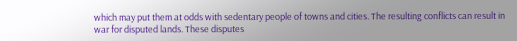which may put them at odds with sedentary people of towns and cities. The resulting conflicts can result in war for disputed lands. These disputes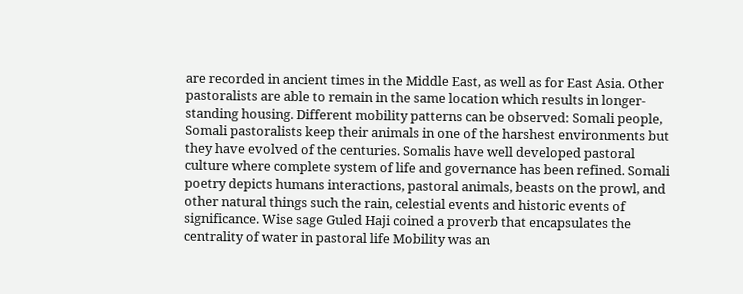are recorded in ancient times in the Middle East, as well as for East Asia. Other pastoralists are able to remain in the same location which results in longer-standing housing. Different mobility patterns can be observed: Somali people, Somali pastoralists keep their animals in one of the harshest environments but they have evolved of the centuries. Somalis have well developed pastoral culture where complete system of life and governance has been refined. Somali poetry depicts humans interactions, pastoral animals, beasts on the prowl, and other natural things such the rain, celestial events and historic events of significance. Wise sage Guled Haji coined a proverb that encapsulates the centrality of water in pastoral life Mobility was an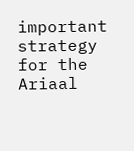important strategy for the Ariaal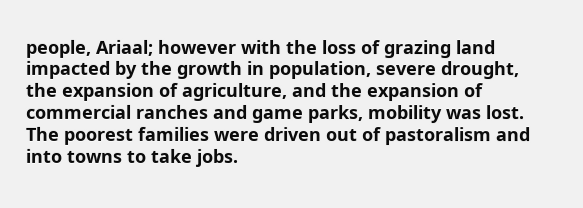people, Ariaal; however with the loss of grazing land impacted by the growth in population, severe drought, the expansion of agriculture, and the expansion of commercial ranches and game parks, mobility was lost. The poorest families were driven out of pastoralism and into towns to take jobs.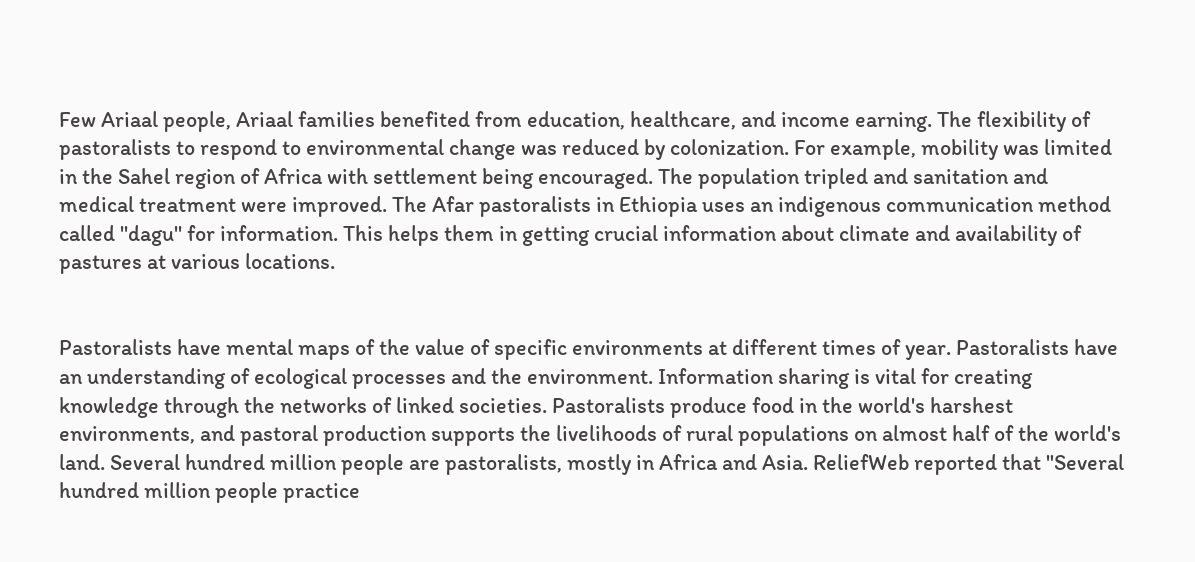Few Ariaal people, Ariaal families benefited from education, healthcare, and income earning. The flexibility of pastoralists to respond to environmental change was reduced by colonization. For example, mobility was limited in the Sahel region of Africa with settlement being encouraged. The population tripled and sanitation and medical treatment were improved. The Afar pastoralists in Ethiopia uses an indigenous communication method called ''dagu'' for information. This helps them in getting crucial information about climate and availability of pastures at various locations.


Pastoralists have mental maps of the value of specific environments at different times of year. Pastoralists have an understanding of ecological processes and the environment. Information sharing is vital for creating knowledge through the networks of linked societies. Pastoralists produce food in the world's harshest environments, and pastoral production supports the livelihoods of rural populations on almost half of the world's land. Several hundred million people are pastoralists, mostly in Africa and Asia. ReliefWeb reported that "Several hundred million people practice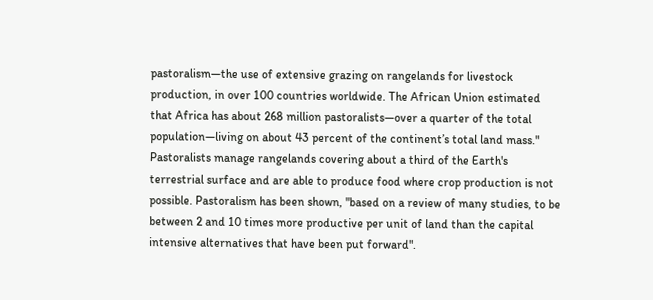pastoralism—the use of extensive grazing on rangelands for livestock production, in over 100 countries worldwide. The African Union estimated that Africa has about 268 million pastoralists—over a quarter of the total population—living on about 43 percent of the continent’s total land mass." Pastoralists manage rangelands covering about a third of the Earth's terrestrial surface and are able to produce food where crop production is not possible. Pastoralism has been shown, "based on a review of many studies, to be between 2 and 10 times more productive per unit of land than the capital intensive alternatives that have been put forward".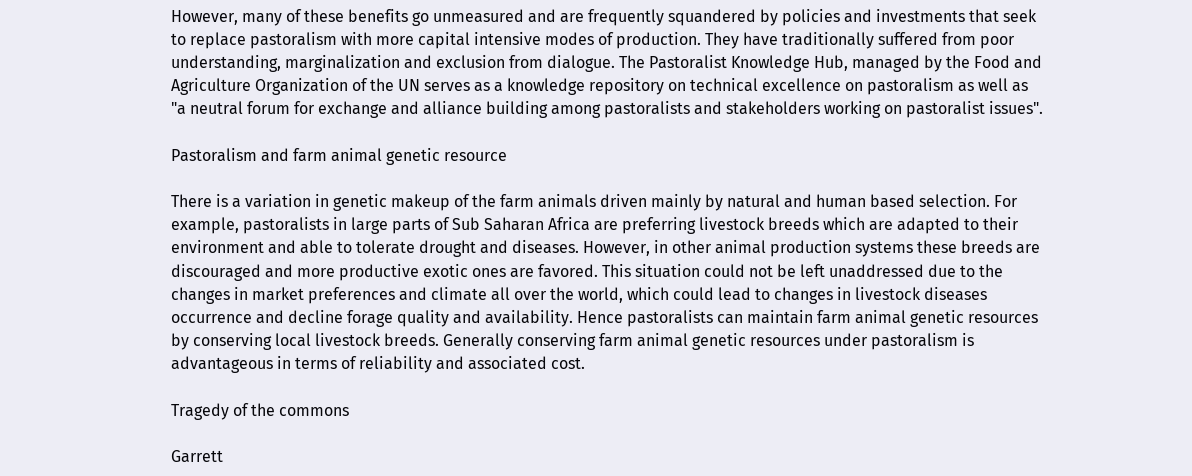However, many of these benefits go unmeasured and are frequently squandered by policies and investments that seek to replace pastoralism with more capital intensive modes of production. They have traditionally suffered from poor understanding, marginalization and exclusion from dialogue. The Pastoralist Knowledge Hub, managed by the Food and Agriculture Organization of the UN serves as a knowledge repository on technical excellence on pastoralism as well as "a neutral forum for exchange and alliance building among pastoralists and stakeholders working on pastoralist issues".

Pastoralism and farm animal genetic resource

There is a variation in genetic makeup of the farm animals driven mainly by natural and human based selection. For example, pastoralists in large parts of Sub Saharan Africa are preferring livestock breeds which are adapted to their environment and able to tolerate drought and diseases. However, in other animal production systems these breeds are discouraged and more productive exotic ones are favored. This situation could not be left unaddressed due to the changes in market preferences and climate all over the world, which could lead to changes in livestock diseases occurrence and decline forage quality and availability. Hence pastoralists can maintain farm animal genetic resources by conserving local livestock breeds. Generally conserving farm animal genetic resources under pastoralism is advantageous in terms of reliability and associated cost.

Tragedy of the commons

Garrett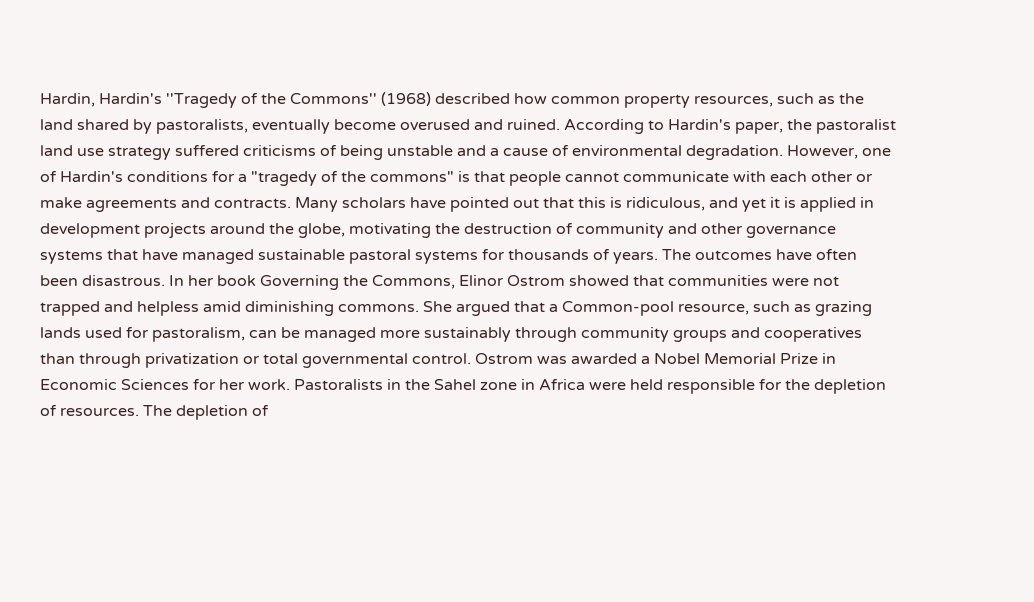Hardin, Hardin's ''Tragedy of the Commons'' (1968) described how common property resources, such as the land shared by pastoralists, eventually become overused and ruined. According to Hardin's paper, the pastoralist land use strategy suffered criticisms of being unstable and a cause of environmental degradation. However, one of Hardin's conditions for a "tragedy of the commons" is that people cannot communicate with each other or make agreements and contracts. Many scholars have pointed out that this is ridiculous, and yet it is applied in development projects around the globe, motivating the destruction of community and other governance systems that have managed sustainable pastoral systems for thousands of years. The outcomes have often been disastrous. In her book Governing the Commons, Elinor Ostrom showed that communities were not trapped and helpless amid diminishing commons. She argued that a Common-pool resource, such as grazing lands used for pastoralism, can be managed more sustainably through community groups and cooperatives than through privatization or total governmental control. Ostrom was awarded a Nobel Memorial Prize in Economic Sciences for her work. Pastoralists in the Sahel zone in Africa were held responsible for the depletion of resources. The depletion of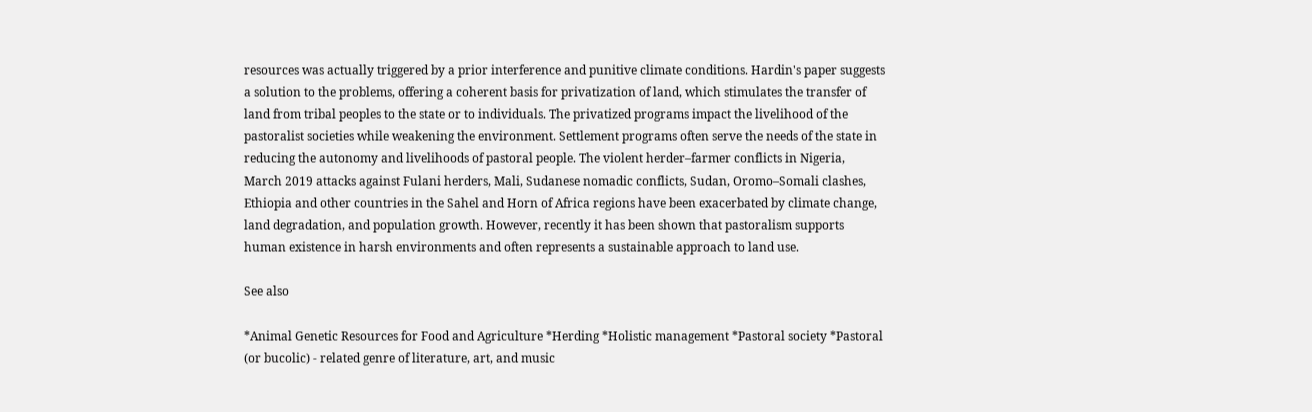resources was actually triggered by a prior interference and punitive climate conditions. Hardin's paper suggests a solution to the problems, offering a coherent basis for privatization of land, which stimulates the transfer of land from tribal peoples to the state or to individuals. The privatized programs impact the livelihood of the pastoralist societies while weakening the environment. Settlement programs often serve the needs of the state in reducing the autonomy and livelihoods of pastoral people. The violent herder–farmer conflicts in Nigeria, March 2019 attacks against Fulani herders, Mali, Sudanese nomadic conflicts, Sudan, Oromo–Somali clashes, Ethiopia and other countries in the Sahel and Horn of Africa regions have been exacerbated by climate change, land degradation, and population growth. However, recently it has been shown that pastoralism supports human existence in harsh environments and often represents a sustainable approach to land use.

See also

*Animal Genetic Resources for Food and Agriculture *Herding *Holistic management *Pastoral society *Pastoral (or bucolic) - related genre of literature, art, and music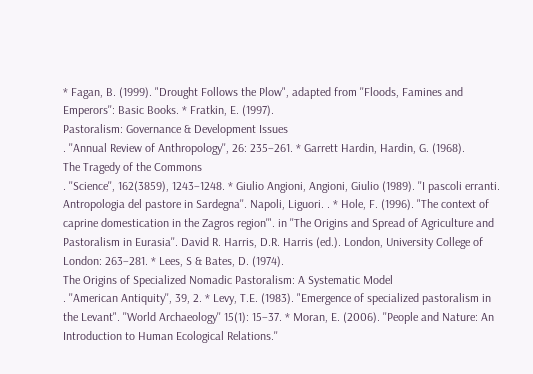* Fagan, B. (1999). "Drought Follows the Plow", adapted from ''Floods, Famines and Emperors'': Basic Books. * Fratkin, E. (1997).
Pastoralism: Governance & Development Issues
. ''Annual Review of Anthropology'', 26: 235–261. * Garrett Hardin, Hardin, G. (1968).
The Tragedy of the Commons
. ''Science'', 162(3859), 1243–1248. * Giulio Angioni, Angioni, Giulio (1989). ''I pascoli erranti. Antropologia del pastore in Sardegna''. Napoli, Liguori. . * Hole, F. (1996). "The context of caprine domestication in the Zagros region'". in ''The Origins and Spread of Agriculture and Pastoralism in Eurasia''. David R. Harris, D.R. Harris (ed.). London, University College of London: 263–281. * Lees, S & Bates, D. (1974).
The Origins of Specialized Nomadic Pastoralism: A Systematic Model
. ''American Antiquity'', 39, 2. * Levy, T.E. (1983). "Emergence of specialized pastoralism in the Levant". ''World Archaeology'' 15(1): 15–37. * Moran, E. (2006). ''People and Nature: An Introduction to Human Ecological Relations.''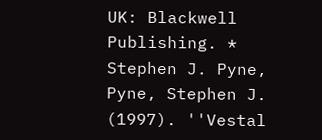UK: Blackwell Publishing. * Stephen J. Pyne, Pyne, Stephen J. (1997). ''Vestal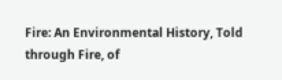Fire: An Environmental History, Told through Fire, of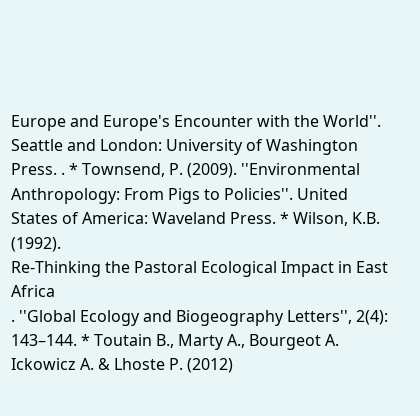Europe and Europe's Encounter with the World''. Seattle and London: University of Washington Press. . * Townsend, P. (2009). ''Environmental Anthropology: From Pigs to Policies''. United States of America: Waveland Press. * Wilson, K.B. (1992).
Re-Thinking the Pastoral Ecological Impact in East Africa
. ''Global Ecology and Biogeography Letters'', 2(4): 143–144. * Toutain B., Marty A., Bourgeot A. Ickowicz A. & Lhoste P. (2012)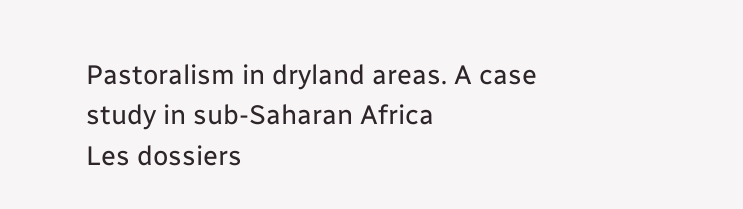Pastoralism in dryland areas. A case study in sub-Saharan Africa
Les dossiers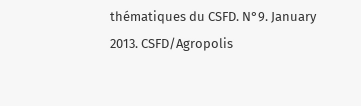thématiques du CSFD. N°9. January 2013. CSFD/Agropolis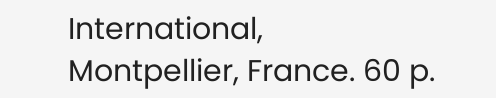International, Montpellier, France. 60 p.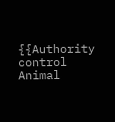{{Authority control Animal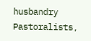husbandry Pastoralists,